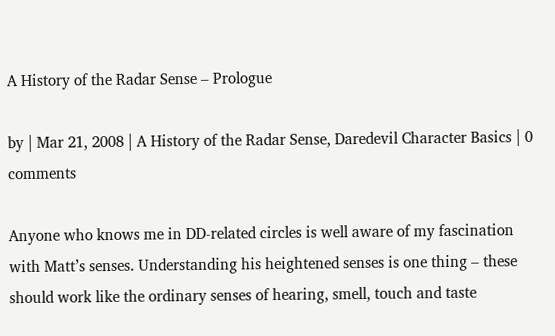A History of the Radar Sense – Prologue

by | Mar 21, 2008 | A History of the Radar Sense, Daredevil Character Basics | 0 comments

Anyone who knows me in DD-related circles is well aware of my fascination with Matt’s senses. Understanding his heightened senses is one thing – these should work like the ordinary senses of hearing, smell, touch and taste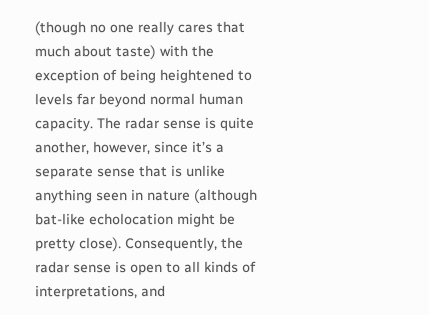(though no one really cares that much about taste) with the exception of being heightened to levels far beyond normal human capacity. The radar sense is quite another, however, since it’s a separate sense that is unlike anything seen in nature (although bat-like echolocation might be pretty close). Consequently, the radar sense is open to all kinds of interpretations, and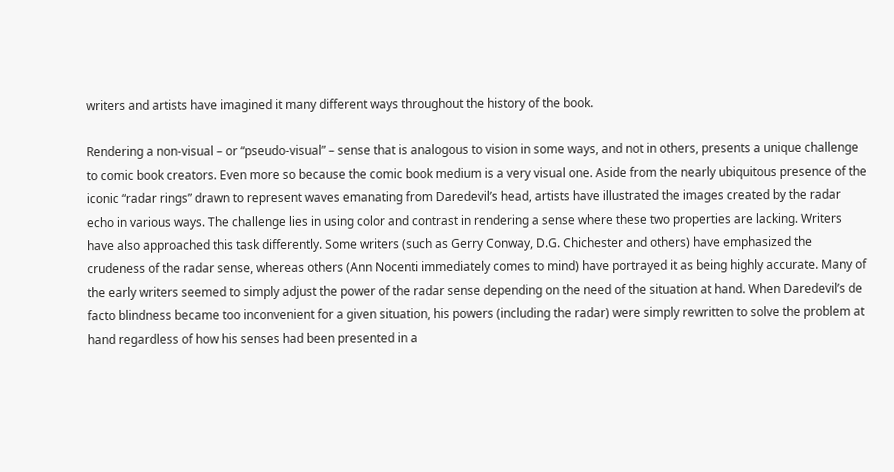writers and artists have imagined it many different ways throughout the history of the book.

Rendering a non-visual – or “pseudo-visual” – sense that is analogous to vision in some ways, and not in others, presents a unique challenge to comic book creators. Even more so because the comic book medium is a very visual one. Aside from the nearly ubiquitous presence of the iconic “radar rings” drawn to represent waves emanating from Daredevil’s head, artists have illustrated the images created by the radar echo in various ways. The challenge lies in using color and contrast in rendering a sense where these two properties are lacking. Writers have also approached this task differently. Some writers (such as Gerry Conway, D.G. Chichester and others) have emphasized the crudeness of the radar sense, whereas others (Ann Nocenti immediately comes to mind) have portrayed it as being highly accurate. Many of the early writers seemed to simply adjust the power of the radar sense depending on the need of the situation at hand. When Daredevil’s de facto blindness became too inconvenient for a given situation, his powers (including the radar) were simply rewritten to solve the problem at hand regardless of how his senses had been presented in a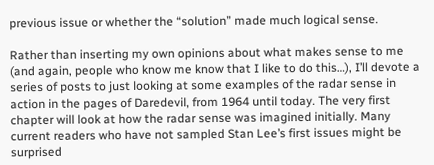previous issue or whether the “solution” made much logical sense.

Rather than inserting my own opinions about what makes sense to me (and again, people who know me know that I like to do this…), I’ll devote a series of posts to just looking at some examples of the radar sense in action in the pages of Daredevil, from 1964 until today. The very first chapter will look at how the radar sense was imagined initially. Many current readers who have not sampled Stan Lee’s first issues might be surprised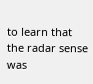to learn that the radar sense was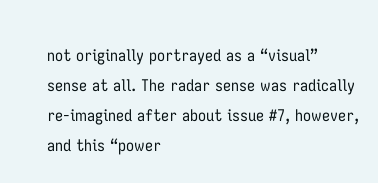not originally portrayed as a “visual” sense at all. The radar sense was radically re-imagined after about issue #7, however, and this “power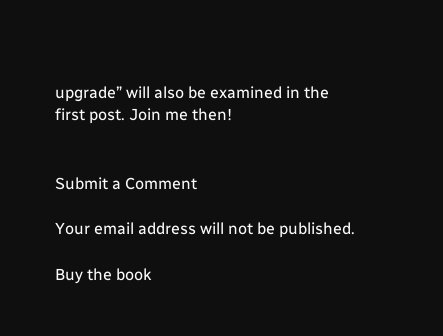upgrade” will also be examined in the first post. Join me then!


Submit a Comment

Your email address will not be published.

Buy the book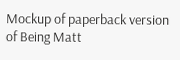Mockup of paperback version of Being Matt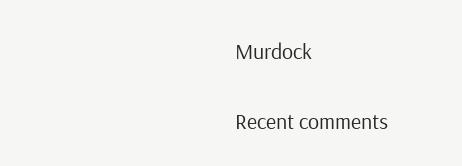Murdock

Recent comments